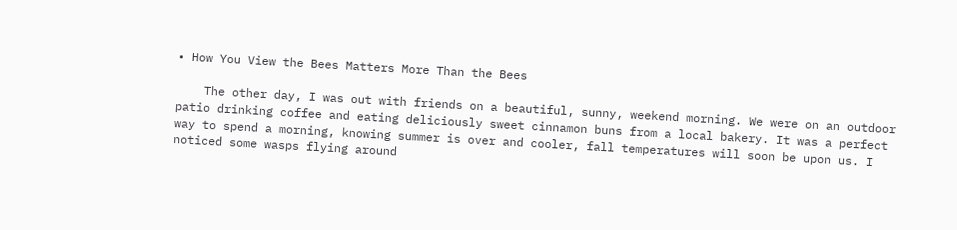• How You View the Bees Matters More Than the Bees

    The other day, I was out with friends on a beautiful, sunny, weekend morning. We were on an outdoor patio drinking coffee and eating deliciously sweet cinnamon buns from a local bakery. It was a perfect way to spend a morning, knowing summer is over and cooler, fall temperatures will soon be upon us. I noticed some wasps flying around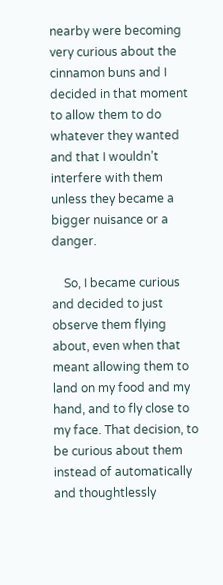nearby were becoming very curious about the cinnamon buns and I decided in that moment to allow them to do whatever they wanted and that I wouldn’t interfere with them unless they became a bigger nuisance or a danger.

    So, I became curious and decided to just observe them flying about, even when that meant allowing them to land on my food and my hand, and to fly close to my face. That decision, to be curious about them instead of automatically and thoughtlessly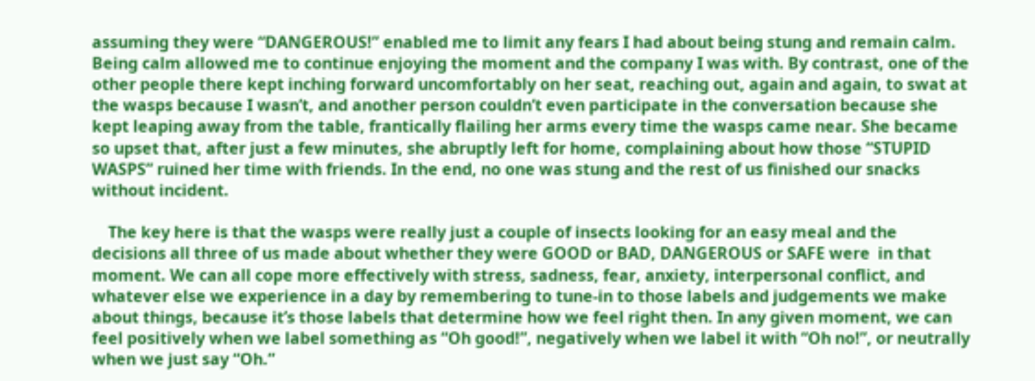assuming they were “DANGEROUS!” enabled me to limit any fears I had about being stung and remain calm. Being calm allowed me to continue enjoying the moment and the company I was with. By contrast, one of the other people there kept inching forward uncomfortably on her seat, reaching out, again and again, to swat at the wasps because I wasn’t, and another person couldn’t even participate in the conversation because she kept leaping away from the table, frantically flailing her arms every time the wasps came near. She became so upset that, after just a few minutes, she abruptly left for home, complaining about how those “STUPID WASPS” ruined her time with friends. In the end, no one was stung and the rest of us finished our snacks without incident.

    The key here is that the wasps were really just a couple of insects looking for an easy meal and the decisions all three of us made about whether they were GOOD or BAD, DANGEROUS or SAFE were  in that moment. We can all cope more effectively with stress, sadness, fear, anxiety, interpersonal conflict, and whatever else we experience in a day by remembering to tune-in to those labels and judgements we make about things, because it’s those labels that determine how we feel right then. In any given moment, we can feel positively when we label something as “Oh good!”, negatively when we label it with “Oh no!”, or neutrally when we just say “Oh.”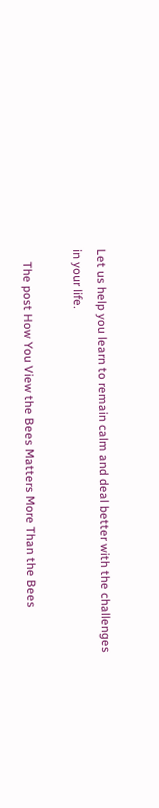Let us help you learn to remain calm and deal better with the challenges in your life.

    The post How You View the Bees Matters More Than the Bees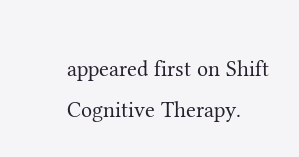appeared first on Shift Cognitive Therapy.